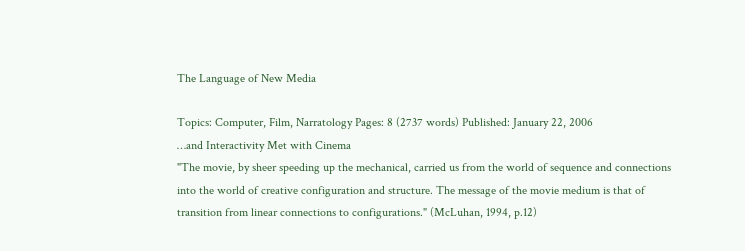The Language of New Media

Topics: Computer, Film, Narratology Pages: 8 (2737 words) Published: January 22, 2006
…and Interactivity Met with Cinema
"The movie, by sheer speeding up the mechanical, carried us from the world of sequence and connections into the world of creative configuration and structure. The message of the movie medium is that of transition from linear connections to configurations." (McLuhan, 1994, p.12)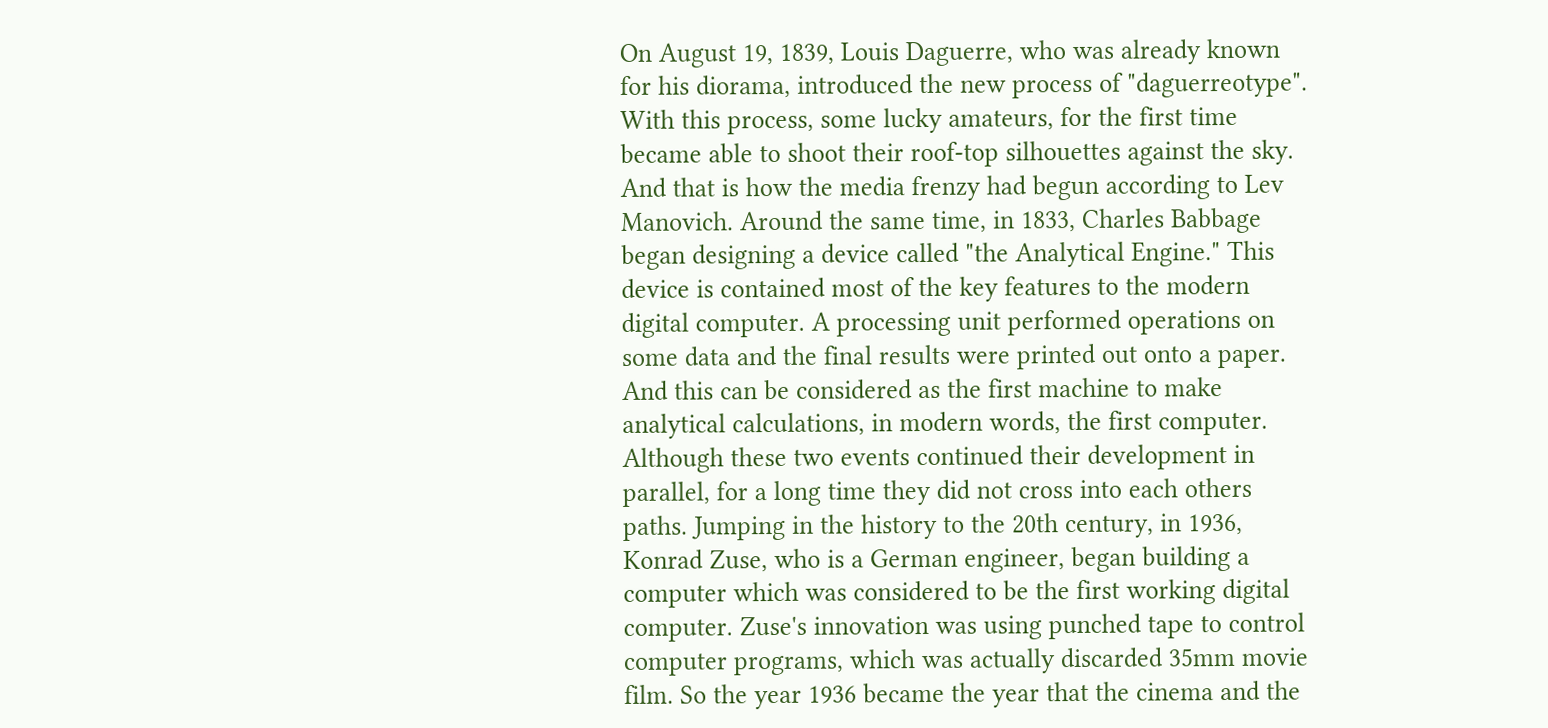On August 19, 1839, Louis Daguerre, who was already known for his diorama, introduced the new process of "daguerreotype". With this process, some lucky amateurs, for the first time became able to shoot their roof-top silhouettes against the sky. And that is how the media frenzy had begun according to Lev Manovich. Around the same time, in 1833, Charles Babbage began designing a device called "the Analytical Engine." This device is contained most of the key features to the modern digital computer. A processing unit performed operations on some data and the final results were printed out onto a paper. And this can be considered as the first machine to make analytical calculations, in modern words, the first computer. Although these two events continued their development in parallel, for a long time they did not cross into each others paths. Jumping in the history to the 20th century, in 1936, Konrad Zuse, who is a German engineer, began building a computer which was considered to be the first working digital computer. Zuse's innovation was using punched tape to control computer programs, which was actually discarded 35mm movie film. So the year 1936 became the year that the cinema and the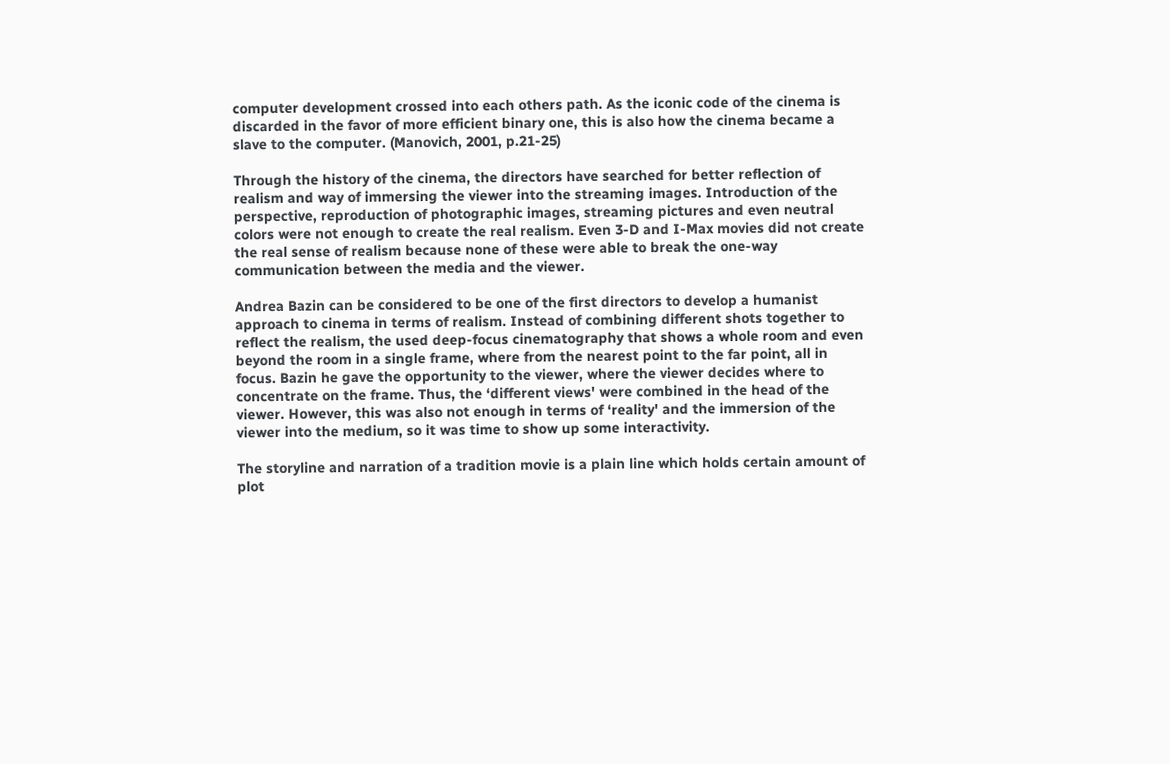computer development crossed into each others path. As the iconic code of the cinema is discarded in the favor of more efficient binary one, this is also how the cinema became a slave to the computer. (Manovich, 2001, p.21-25)

Through the history of the cinema, the directors have searched for better reflection of realism and way of immersing the viewer into the streaming images. Introduction of the perspective, reproduction of photographic images, streaming pictures and even neutral colors were not enough to create the real realism. Even 3-D and I-Max movies did not create the real sense of realism because none of these were able to break the one-way communication between the media and the viewer.

Andrea Bazin can be considered to be one of the first directors to develop a humanist approach to cinema in terms of realism. Instead of combining different shots together to reflect the realism, the used deep-focus cinematography that shows a whole room and even beyond the room in a single frame, where from the nearest point to the far point, all in focus. Bazin he gave the opportunity to the viewer, where the viewer decides where to concentrate on the frame. Thus, the ‘different views' were combined in the head of the viewer. However, this was also not enough in terms of ‘reality' and the immersion of the viewer into the medium, so it was time to show up some interactivity.

The storyline and narration of a tradition movie is a plain line which holds certain amount of plot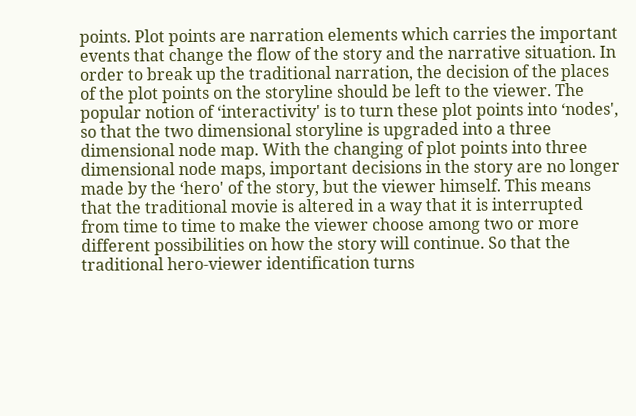points. Plot points are narration elements which carries the important events that change the flow of the story and the narrative situation. In order to break up the traditional narration, the decision of the places of the plot points on the storyline should be left to the viewer. The popular notion of ‘interactivity' is to turn these plot points into ‘nodes', so that the two dimensional storyline is upgraded into a three dimensional node map. With the changing of plot points into three dimensional node maps, important decisions in the story are no longer made by the ‘hero' of the story, but the viewer himself. This means that the traditional movie is altered in a way that it is interrupted from time to time to make the viewer choose among two or more different possibilities on how the story will continue. So that the traditional hero-viewer identification turns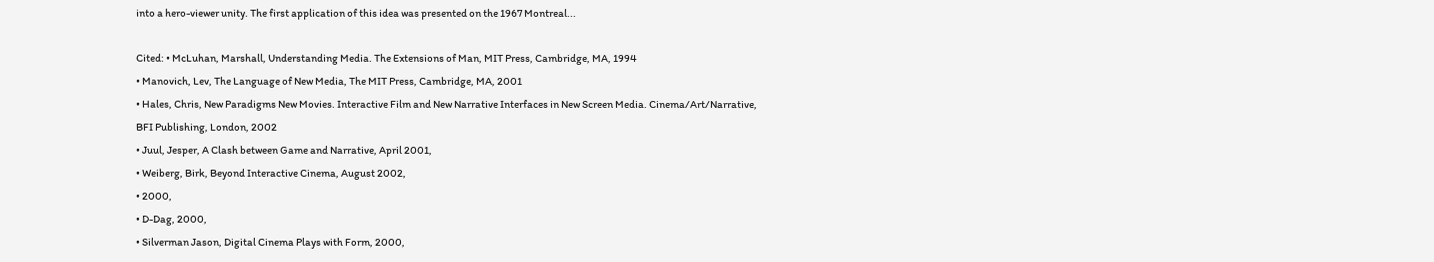into a hero-viewer unity. The first application of this idea was presented on the 1967 Montreal...

Cited: • McLuhan, Marshall, Understanding Media. The Extensions of Man, MIT Press, Cambridge, MA, 1994
• Manovich, Lev, The Language of New Media, The MIT Press, Cambridge, MA, 2001
• Hales, Chris, New Paradigms New Movies. Interactive Film and New Narrative Interfaces in New Screen Media. Cinema/Art/Narrative, BFI Publishing, London, 2002
• Juul, Jesper, A Clash between Game and Narrative, April 2001,
• Weiberg, Birk, Beyond Interactive Cinema, August 2002,
• 2000,
• D-Dag, 2000,
• Silverman Jason, Digital Cinema Plays with Form, 2000,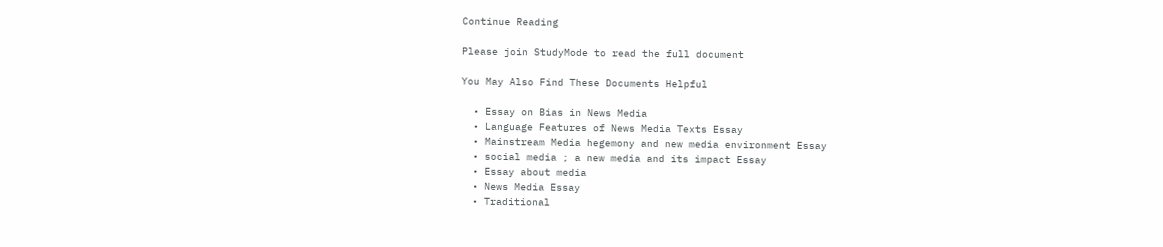Continue Reading

Please join StudyMode to read the full document

You May Also Find These Documents Helpful

  • Essay on Bias in News Media
  • Language Features of News Media Texts Essay
  • Mainstream Media hegemony and new media environment Essay
  • social media ; a new media and its impact Essay
  • Essay about media
  • News Media Essay
  • Traditional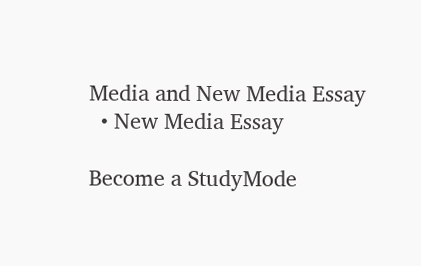Media and New Media Essay
  • New Media Essay

Become a StudyMode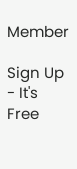Member

Sign Up - It's Free